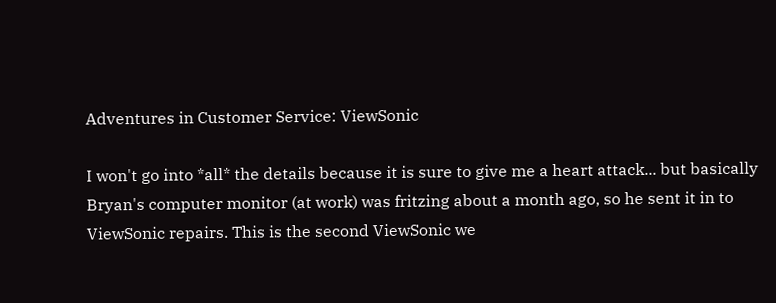Adventures in Customer Service: ViewSonic

I won't go into *all* the details because it is sure to give me a heart attack... but basically Bryan's computer monitor (at work) was fritzing about a month ago, so he sent it in to ViewSonic repairs. This is the second ViewSonic we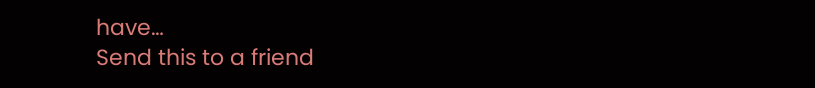have…
Send this to a friend